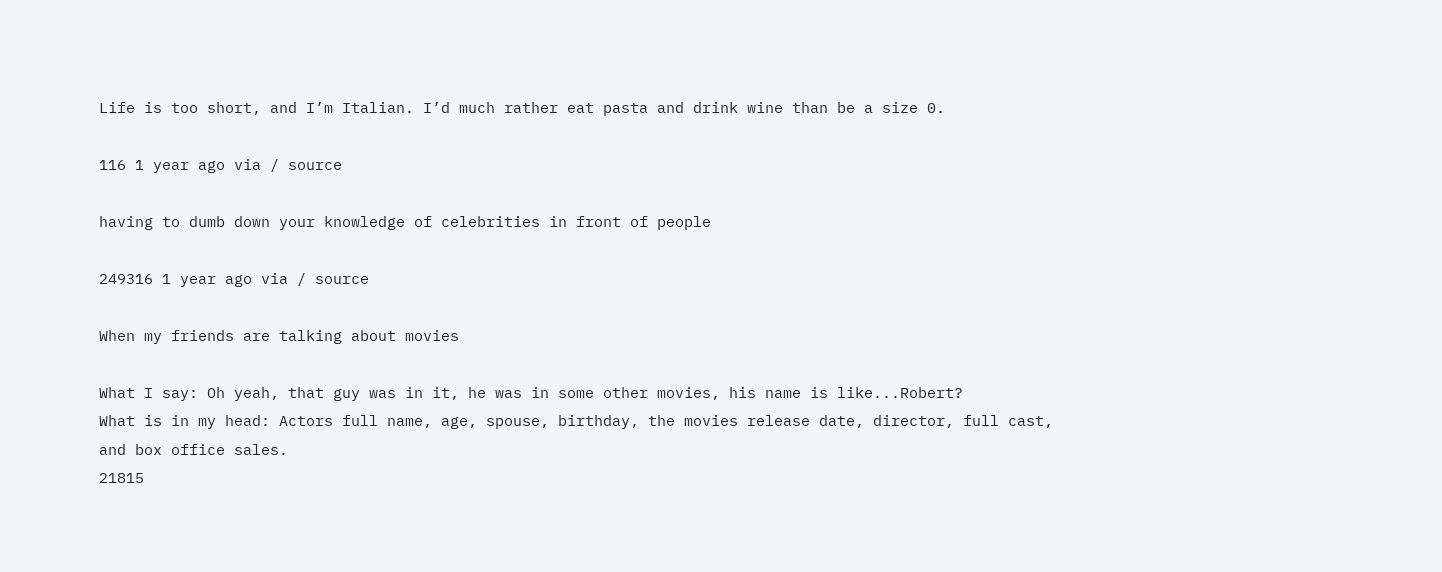Life is too short, and I’m Italian. I’d much rather eat pasta and drink wine than be a size 0.

116 1 year ago via / source

having to dumb down your knowledge of celebrities in front of people

249316 1 year ago via / source

When my friends are talking about movies

What I say: Oh yeah, that guy was in it, he was in some other movies, his name is like...Robert?
What is in my head: Actors full name, age, spouse, birthday, the movies release date, director, full cast, and box office sales.
21815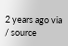2 years ago via / source